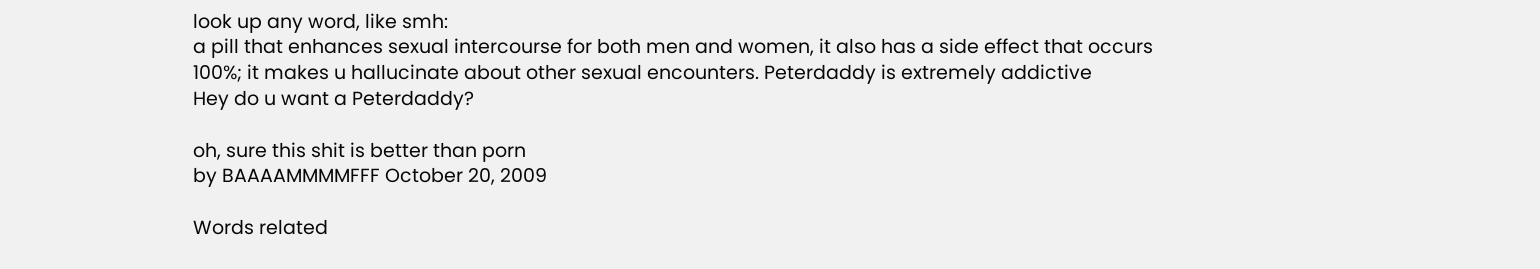look up any word, like smh:
a pill that enhances sexual intercourse for both men and women, it also has a side effect that occurs 100%; it makes u hallucinate about other sexual encounters. Peterdaddy is extremely addictive
Hey do u want a Peterdaddy?

oh, sure this shit is better than porn
by BAAAAMMMMFFF October 20, 2009

Words related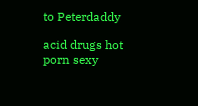to Peterdaddy

acid drugs hot porn sexy